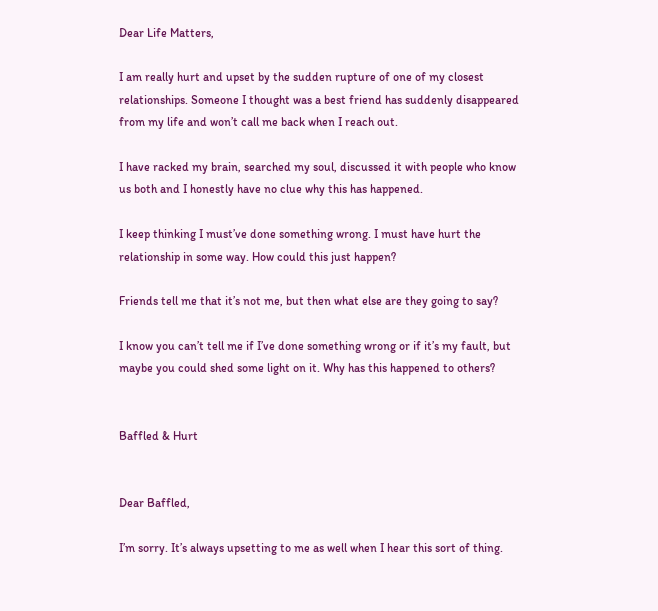Dear Life Matters,

I am really hurt and upset by the sudden rupture of one of my closest relationships. Someone I thought was a best friend has suddenly disappeared from my life and won’t call me back when I reach out.

I have racked my brain, searched my soul, discussed it with people who know us both and I honestly have no clue why this has happened.

I keep thinking I must’ve done something wrong. I must have hurt the relationship in some way. How could this just happen?

Friends tell me that it’s not me, but then what else are they going to say?

I know you can’t tell me if I’ve done something wrong or if it’s my fault, but maybe you could shed some light on it. Why has this happened to others?


Baffled & Hurt


Dear Baffled,

I’m sorry. It’s always upsetting to me as well when I hear this sort of thing.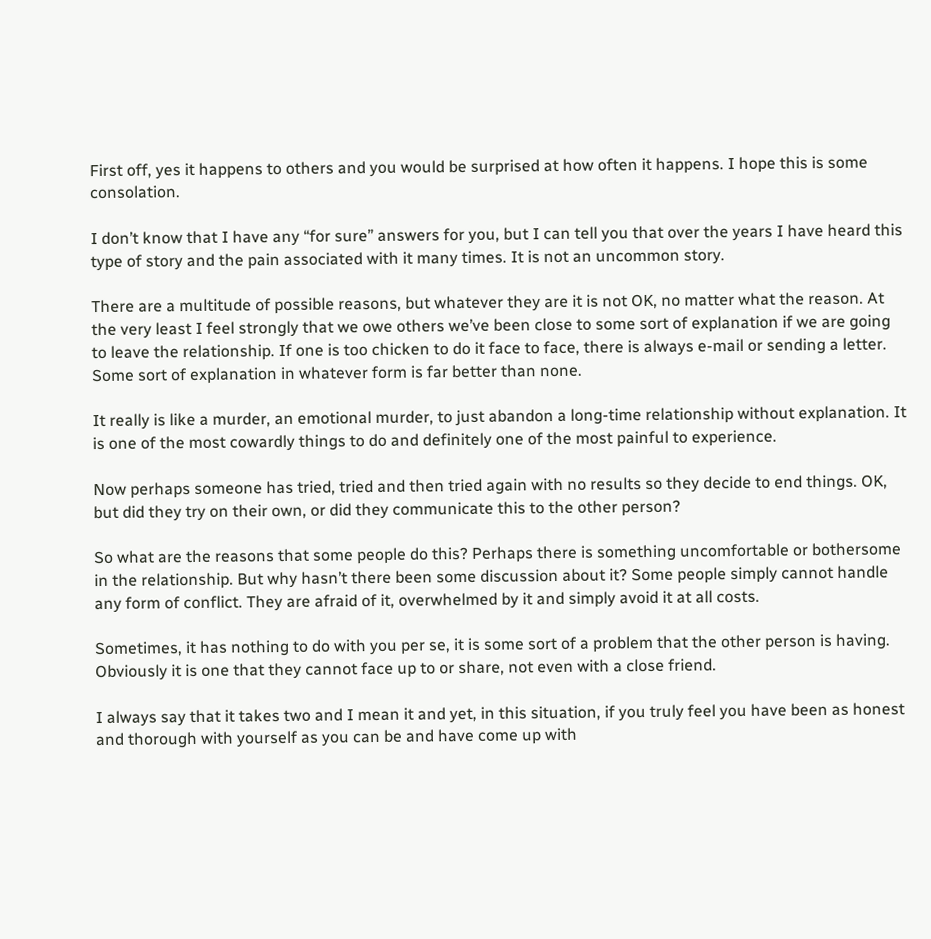First off, yes it happens to others and you would be surprised at how often it happens. I hope this is some consolation.

I don’t know that I have any “for sure” answers for you, but I can tell you that over the years I have heard this type of story and the pain associated with it many times. It is not an uncommon story.

There are a multitude of possible reasons, but whatever they are it is not OK, no matter what the reason. At the very least I feel strongly that we owe others we’ve been close to some sort of explanation if we are going to leave the relationship. If one is too chicken to do it face to face, there is always e-mail or sending a letter. Some sort of explanation in whatever form is far better than none.

It really is like a murder, an emotional murder, to just abandon a long-time relationship without explanation. It is one of the most cowardly things to do and definitely one of the most painful to experience.

Now perhaps someone has tried, tried and then tried again with no results so they decide to end things. OK, but did they try on their own, or did they communicate this to the other person?

So what are the reasons that some people do this? Perhaps there is something uncomfortable or bothersome in the relationship. But why hasn’t there been some discussion about it? Some people simply cannot handle any form of conflict. They are afraid of it, overwhelmed by it and simply avoid it at all costs.

Sometimes, it has nothing to do with you per se, it is some sort of a problem that the other person is having. Obviously it is one that they cannot face up to or share, not even with a close friend.

I always say that it takes two and I mean it and yet, in this situation, if you truly feel you have been as honest and thorough with yourself as you can be and have come up with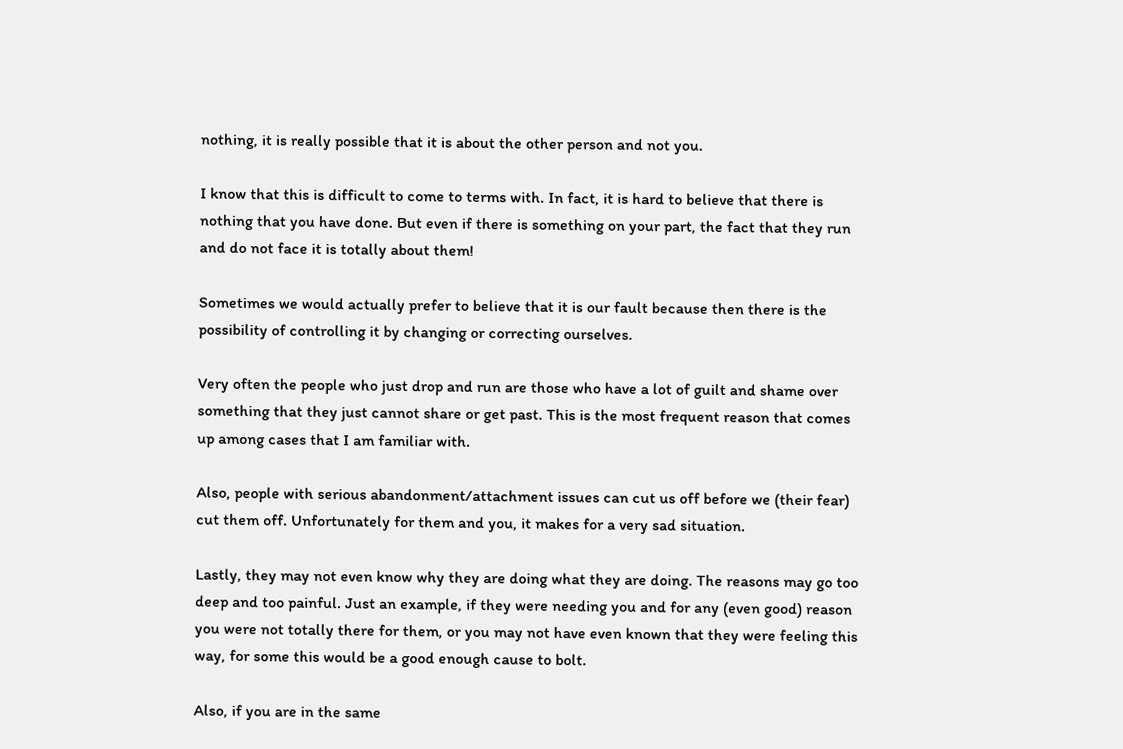nothing, it is really possible that it is about the other person and not you.

I know that this is difficult to come to terms with. In fact, it is hard to believe that there is nothing that you have done. But even if there is something on your part, the fact that they run and do not face it is totally about them!

Sometimes we would actually prefer to believe that it is our fault because then there is the possibility of controlling it by changing or correcting ourselves.

Very often the people who just drop and run are those who have a lot of guilt and shame over something that they just cannot share or get past. This is the most frequent reason that comes up among cases that I am familiar with.

Also, people with serious abandonment/attachment issues can cut us off before we (their fear) cut them off. Unfortunately for them and you, it makes for a very sad situation.

Lastly, they may not even know why they are doing what they are doing. The reasons may go too deep and too painful. Just an example, if they were needing you and for any (even good) reason you were not totally there for them, or you may not have even known that they were feeling this way, for some this would be a good enough cause to bolt.

Also, if you are in the same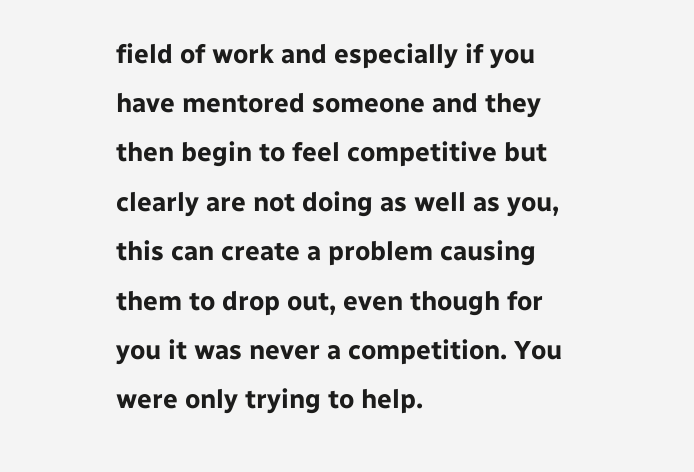field of work and especially if you have mentored someone and they then begin to feel competitive but clearly are not doing as well as you, this can create a problem causing them to drop out, even though for you it was never a competition. You were only trying to help.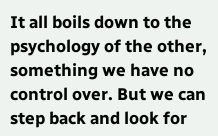It all boils down to the psychology of the other, something we have no control over. But we can step back and look for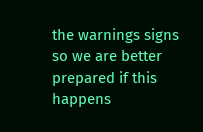the warnings signs so we are better prepared if this happens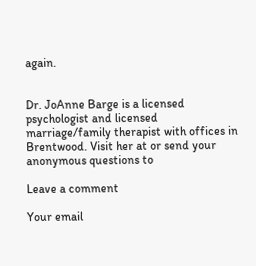again.


Dr. JoAnne Barge is a licensed psychologist and licensed marriage/family therapist with offices in Brentwood. Visit her at or send your anonymous questions to

Leave a comment

Your email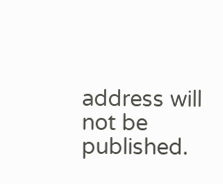address will not be published.